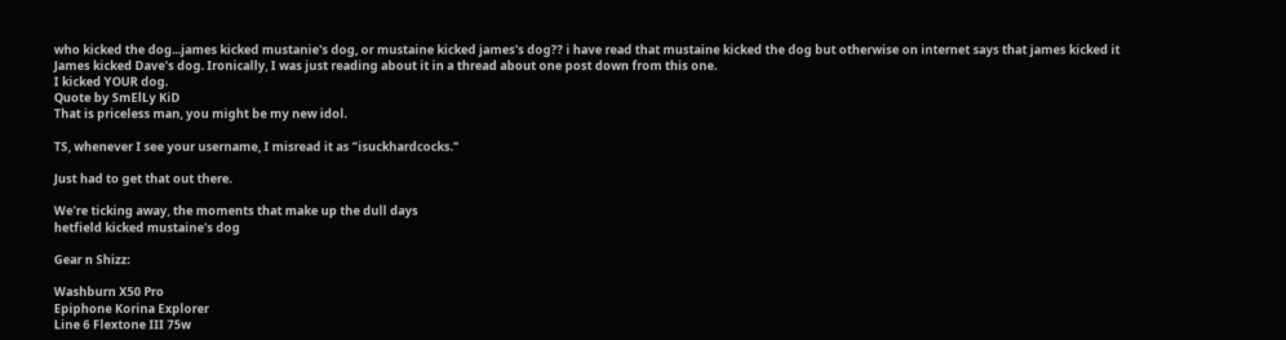who kicked the dog...james kicked mustanie's dog, or mustaine kicked james's dog?? i have read that mustaine kicked the dog but otherwise on internet says that james kicked it
James kicked Dave's dog. Ironically, I was just reading about it in a thread about one post down from this one.
I kicked YOUR dog.
Quote by SmElLy KiD
That is priceless man, you might be my new idol.

TS, whenever I see your username, I misread it as "isuckhardcocks."

Just had to get that out there.

We're ticking away, the moments that make up the dull days
hetfield kicked mustaine's dog

Gear n Shizz:

Washburn X50 Pro
Epiphone Korina Explorer
Line 6 Flextone III 75w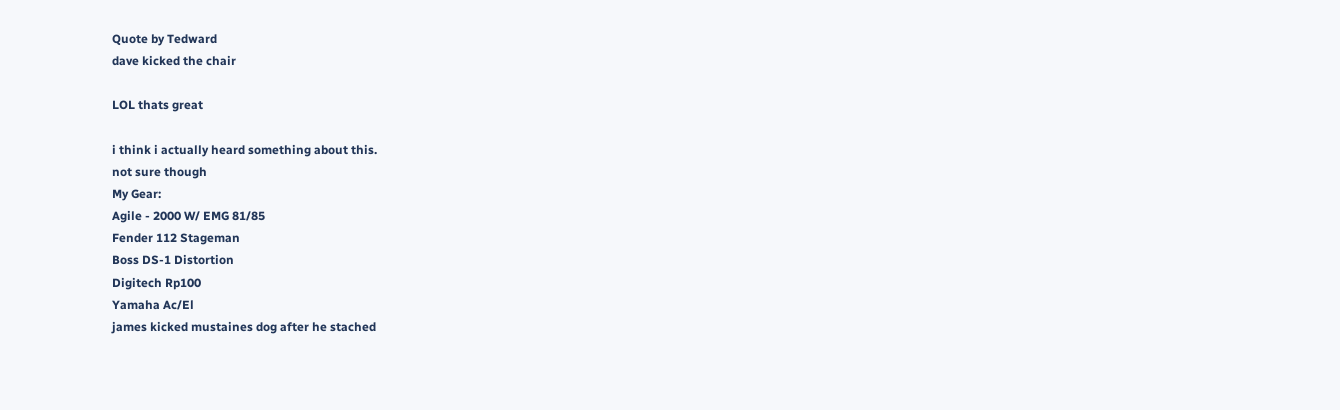Quote by Tedward
dave kicked the chair

LOL thats great

i think i actually heard something about this.
not sure though
My Gear:
Agile - 2000 W/ EMG 81/85
Fender 112 Stageman
Boss DS-1 Distortion
Digitech Rp100
Yamaha Ac/El
james kicked mustaines dog after he stached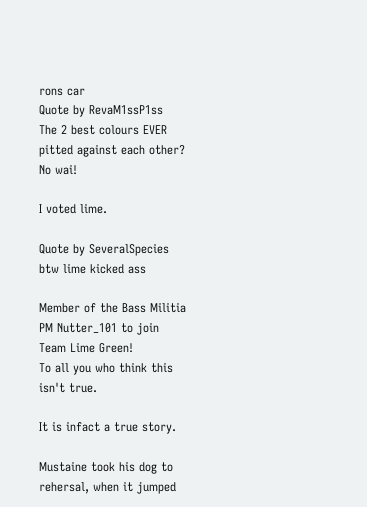rons car
Quote by RevaM1ssP1ss
The 2 best colours EVER pitted against each other? No wai!

I voted lime.

Quote by SeveralSpecies
btw lime kicked ass

Member of the Bass Militia PM Nutter_101 to join
Team Lime Green!
To all you who think this isn't true.

It is infact a true story.

Mustaine took his dog to rehersal, when it jumped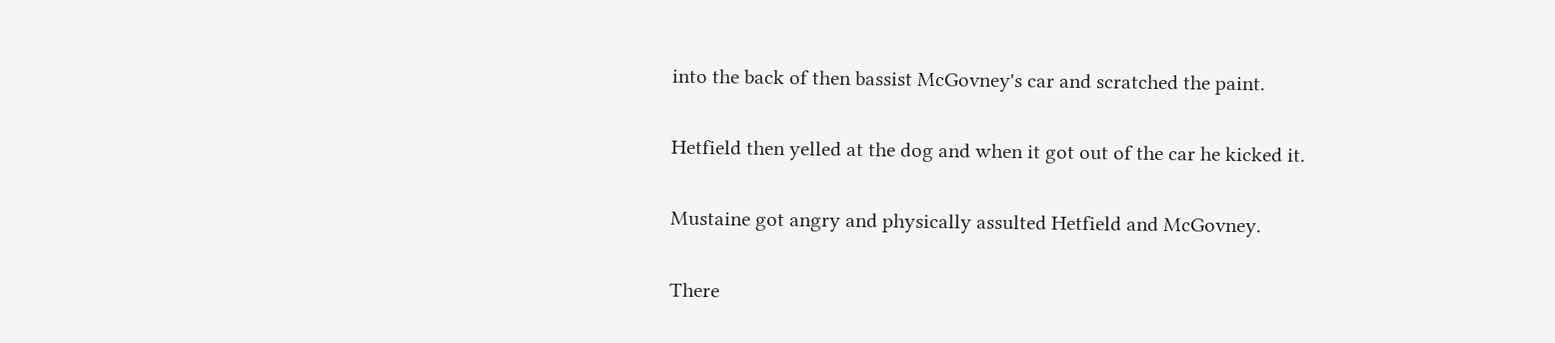into the back of then bassist McGovney's car and scratched the paint.

Hetfield then yelled at the dog and when it got out of the car he kicked it.

Mustaine got angry and physically assulted Hetfield and McGovney.

There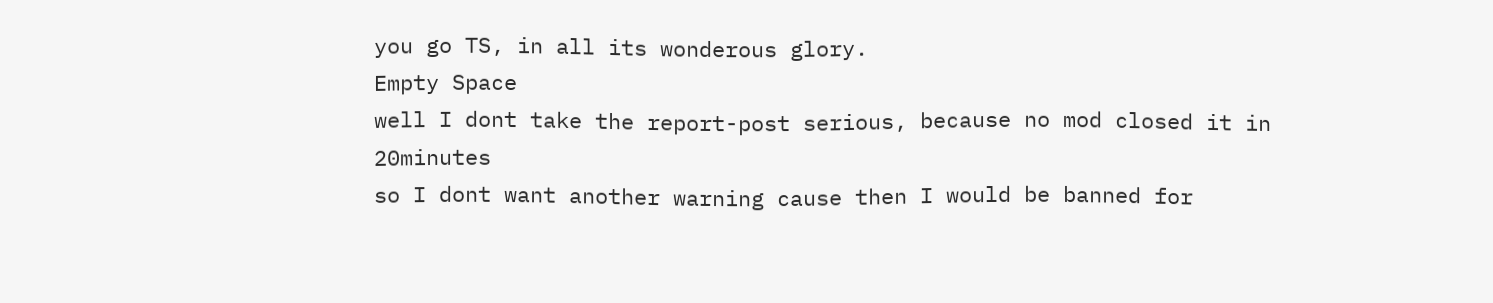you go TS, in all its wonderous glory.
Empty Space
well I dont take the report-post serious, because no mod closed it in 20minutes
so I dont want another warning cause then I would be banned for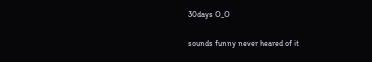30days O_O

sounds funny never heared of it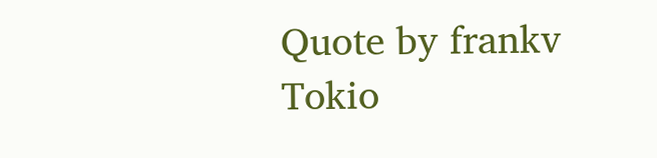Quote by frankv
Tokio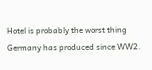Hotel is probably the worst thing Germany has produced since WW2.